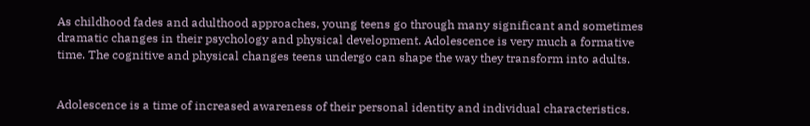As childhood fades and adulthood approaches, young teens go through many significant and sometimes dramatic changes in their psychology and physical development. Adolescence is very much a formative time. The cognitive and physical changes teens undergo can shape the way they transform into adults.


Adolescence is a time of increased awareness of their personal identity and individual characteristics.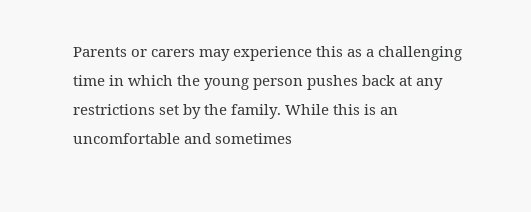Parents or carers may experience this as a challenging time in which the young person pushes back at any restrictions set by the family. While this is an uncomfortable and sometimes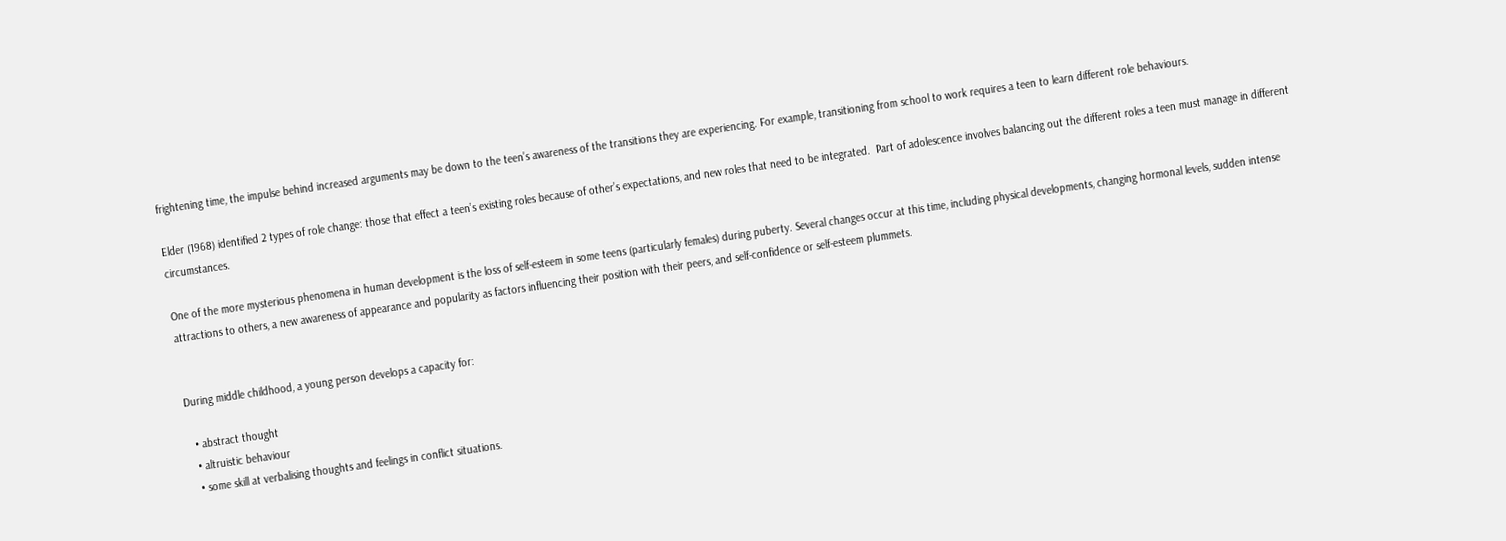frightening time, the impulse behind increased arguments may be down to the teen’s awareness of the transitions they are experiencing. For example, transitioning from school to work requires a teen to learn different role behaviours.

Elder (1968) identified 2 types of role change: those that effect a teen’s existing roles because of other’s expectations, and new roles that need to be integrated.  Part of adolescence involves balancing out the different roles a teen must manage in different circumstances.

One of the more mysterious phenomena in human development is the loss of self-esteem in some teens (particularly females) during puberty. Several changes occur at this time, including physical developments, changing hormonal levels, sudden intense attractions to others, a new awareness of appearance and popularity as factors influencing their position with their peers, and self-confidence or self-esteem plummets.


During middle childhood, a young person develops a capacity for:

  • abstract thought
  • altruistic behaviour
  • some skill at verbalising thoughts and feelings in conflict situations.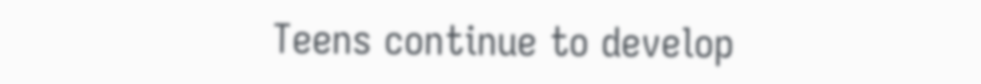Teens continue to develop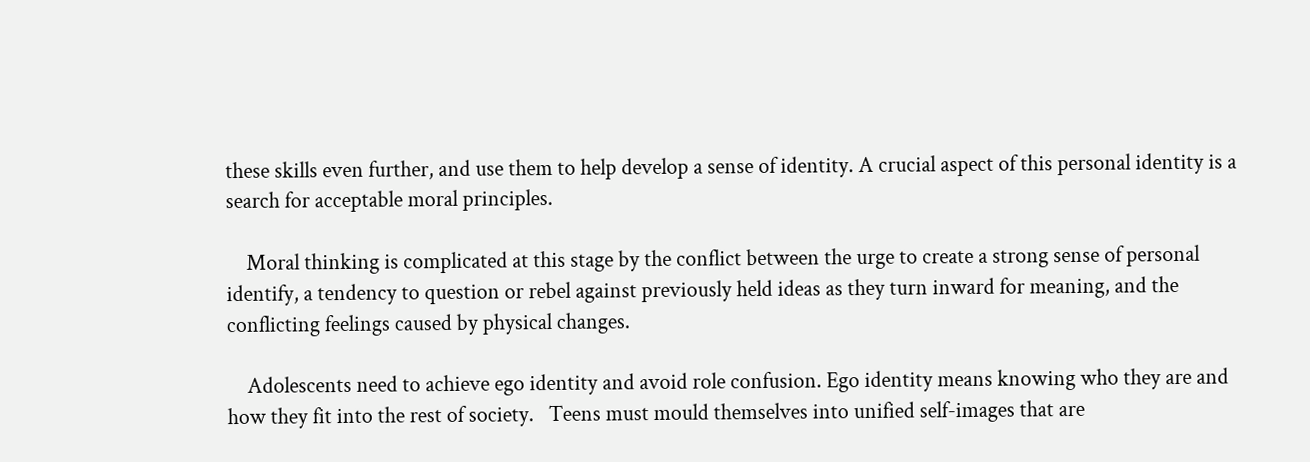these skills even further, and use them to help develop a sense of identity. A crucial aspect of this personal identity is a search for acceptable moral principles.

    Moral thinking is complicated at this stage by the conflict between the urge to create a strong sense of personal identify, a tendency to question or rebel against previously held ideas as they turn inward for meaning, and the conflicting feelings caused by physical changes.

    Adolescents need to achieve ego identity and avoid role confusion. Ego identity means knowing who they are and how they fit into the rest of society.   Teens must mould themselves into unified self-images that are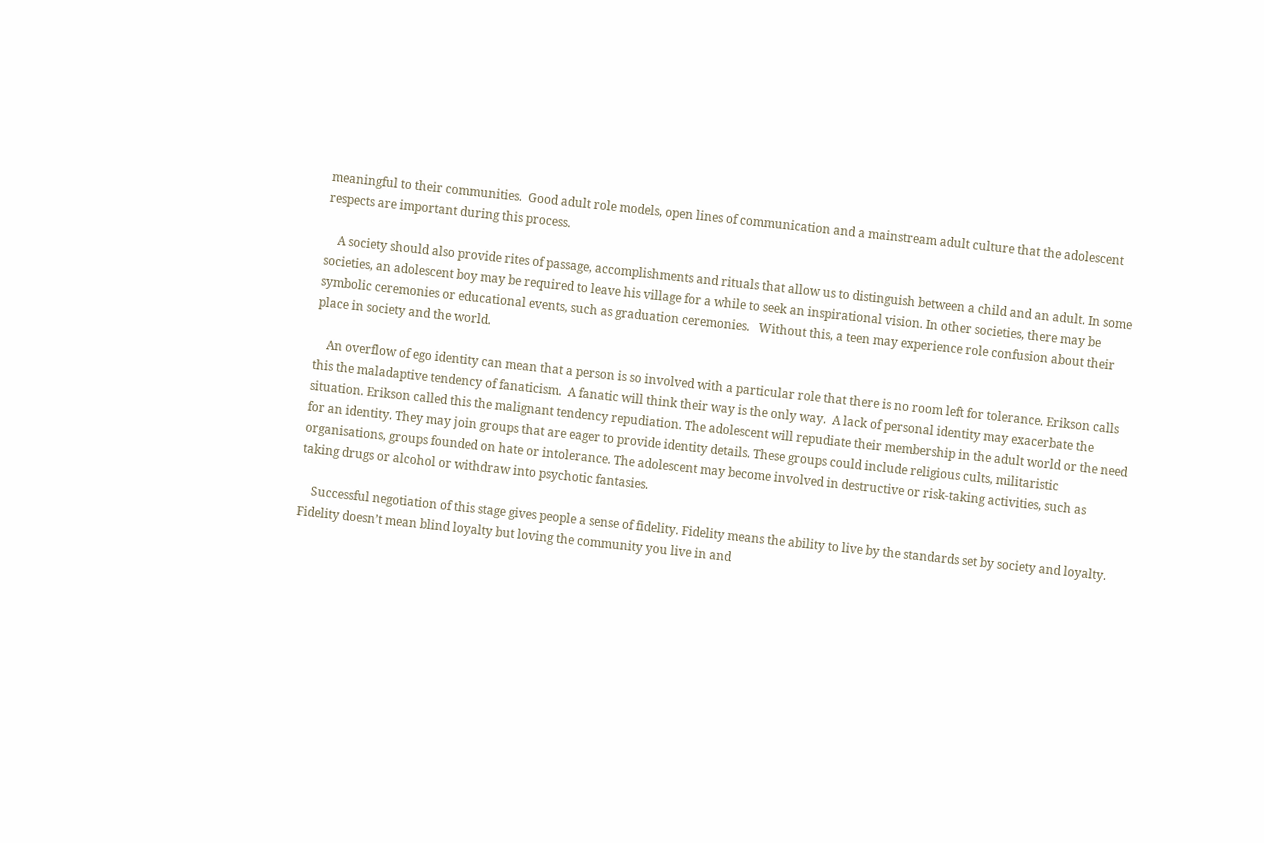meaningful to their communities.  Good adult role models, open lines of communication and a mainstream adult culture that the adolescent respects are important during this process.

    A society should also provide rites of passage, accomplishments and rituals that allow us to distinguish between a child and an adult. In some societies, an adolescent boy may be required to leave his village for a while to seek an inspirational vision. In other societies, there may be symbolic ceremonies or educational events, such as graduation ceremonies.   Without this, a teen may experience role confusion about their place in society and the world.

    An overflow of ego identity can mean that a person is so involved with a particular role that there is no room left for tolerance. Erikson calls this the maladaptive tendency of fanaticism.  A fanatic will think their way is the only way.  A lack of personal identity may exacerbate the situation. Erikson called this the malignant tendency repudiation. The adolescent will repudiate their membership in the adult world or the need for an identity. They may join groups that are eager to provide identity details. These groups could include religious cults, militaristic organisations, groups founded on hate or intolerance. The adolescent may become involved in destructive or risk-taking activities, such as taking drugs or alcohol or withdraw into psychotic fantasies.

    Successful negotiation of this stage gives people a sense of fidelity. Fidelity means the ability to live by the standards set by society and loyalty. Fidelity doesn’t mean blind loyalty but loving the community you live in and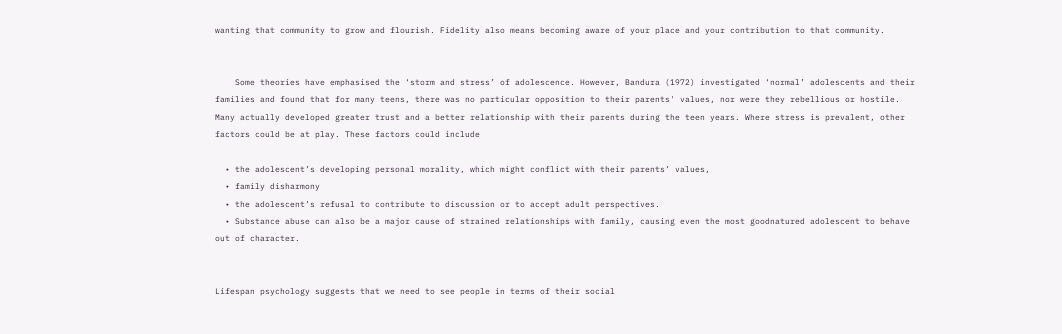wanting that community to grow and flourish. Fidelity also means becoming aware of your place and your contribution to that community.


    Some theories have emphasised the ‘storm and stress’ of adolescence. However, Bandura (1972) investigated ‘normal’ adolescents and their families and found that for many teens, there was no particular opposition to their parents' values, nor were they rebellious or hostile.  Many actually developed greater trust and a better relationship with their parents during the teen years. Where stress is prevalent, other factors could be at play. These factors could include

  • the adolescent’s developing personal morality, which might conflict with their parents’ values,
  • family disharmony
  • the adolescent’s refusal to contribute to discussion or to accept adult perspectives.
  • Substance abuse can also be a major cause of strained relationships with family, causing even the most goodnatured adolescent to behave out of character.


Lifespan psychology suggests that we need to see people in terms of their social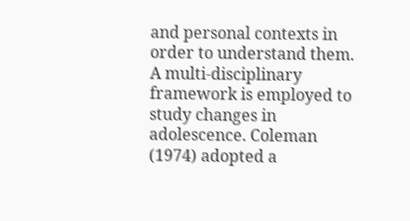and personal contexts in order to understand them.  A multi-disciplinary framework is employed to study changes in adolescence. Coleman (1974) adopted a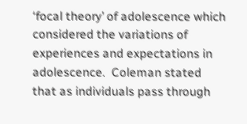‘focal theory’ of adolescence which considered the variations of experiences and expectations in adolescence.  Coleman stated that as individuals pass through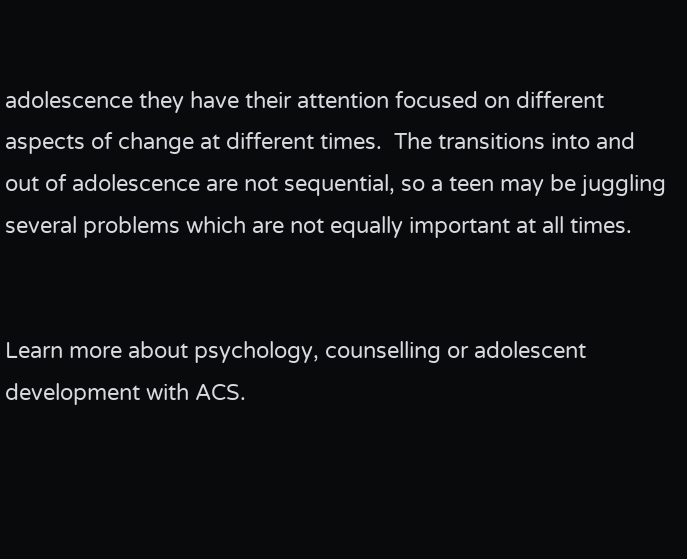adolescence they have their attention focused on different aspects of change at different times.  The transitions into and out of adolescence are not sequential, so a teen may be juggling several problems which are not equally important at all times.


Learn more about psychology, counselling or adolescent development with ACS.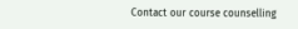Contact our course counselling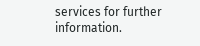services for further information.